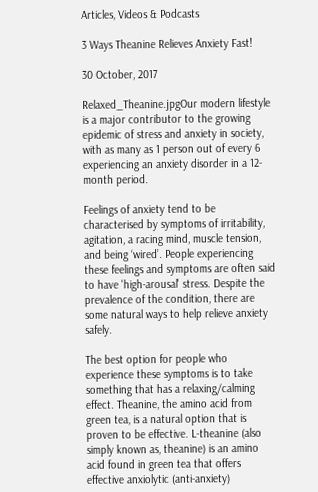Articles, Videos & Podcasts

3 Ways Theanine Relieves Anxiety Fast!

30 October, 2017

Relaxed_Theanine.jpgOur modern lifestyle is a major contributor to the growing epidemic of stress and anxiety in society, with as many as 1 person out of every 6 experiencing an anxiety disorder in a 12-month period.

Feelings of anxiety tend to be characterised by symptoms of irritability, agitation, a racing mind, muscle tension, and being ‘wired’. People experiencing these feelings and symptoms are often said to have 'high-arousal' stress. Despite the prevalence of the condition, there are some natural ways to help relieve anxiety safely.

The best option for people who experience these symptoms is to take something that has a relaxing/calming effect. Theanine, the amino acid from green tea, is a natural option that is proven to be effective. L-theanine (also simply known as, theanine) is an amino acid found in green tea that offers effective anxiolytic (anti-anxiety)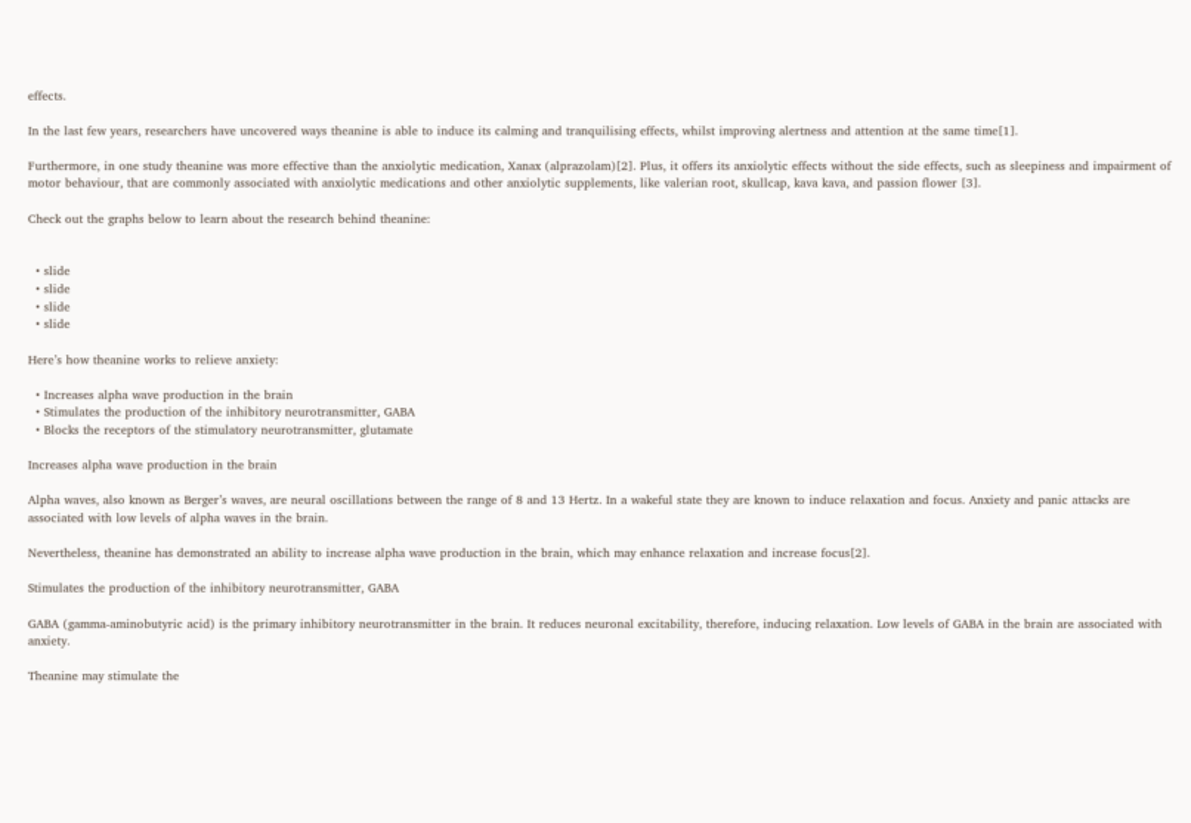effects.

In the last few years, researchers have uncovered ways theanine is able to induce its calming and tranquilising effects, whilst improving alertness and attention at the same time[1].

Furthermore, in one study theanine was more effective than the anxiolytic medication, Xanax (alprazolam)[2]. Plus, it offers its anxiolytic effects without the side effects, such as sleepiness and impairment of motor behaviour, that are commonly associated with anxiolytic medications and other anxiolytic supplements, like valerian root, skullcap, kava kava, and passion flower [3].

Check out the graphs below to learn about the research behind theanine:


  • slide
  • slide
  • slide
  • slide

Here’s how theanine works to relieve anxiety:

  • Increases alpha wave production in the brain
  • Stimulates the production of the inhibitory neurotransmitter, GABA
  • Blocks the receptors of the stimulatory neurotransmitter, glutamate

Increases alpha wave production in the brain

Alpha waves, also known as Berger’s waves, are neural oscillations between the range of 8 and 13 Hertz. In a wakeful state they are known to induce relaxation and focus. Anxiety and panic attacks are associated with low levels of alpha waves in the brain.

Nevertheless, theanine has demonstrated an ability to increase alpha wave production in the brain, which may enhance relaxation and increase focus[2].

Stimulates the production of the inhibitory neurotransmitter, GABA

GABA (gamma-aminobutyric acid) is the primary inhibitory neurotransmitter in the brain. It reduces neuronal excitability, therefore, inducing relaxation. Low levels of GABA in the brain are associated with anxiety.

Theanine may stimulate the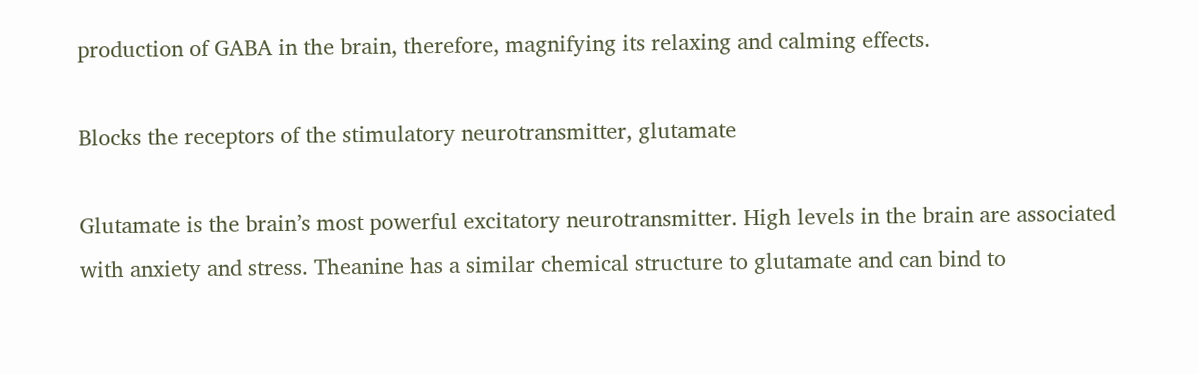production of GABA in the brain, therefore, magnifying its relaxing and calming effects.

Blocks the receptors of the stimulatory neurotransmitter, glutamate

Glutamate is the brain’s most powerful excitatory neurotransmitter. High levels in the brain are associated with anxiety and stress. Theanine has a similar chemical structure to glutamate and can bind to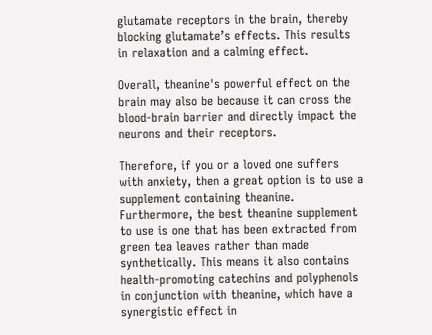glutamate receptors in the brain, thereby blocking glutamate’s effects. This results in relaxation and a calming effect.

Overall, theanine's powerful effect on the brain may also be because it can cross the blood-brain barrier and directly impact the neurons and their receptors.

Therefore, if you or a loved one suffers with anxiety, then a great option is to use a supplement containing theanine. Furthermore, the best theanine supplement to use is one that has been extracted from green tea leaves rather than made synthetically. This means it also contains health-promoting catechins and polyphenols in conjunction with theanine, which have a synergistic effect in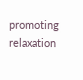promoting relaxation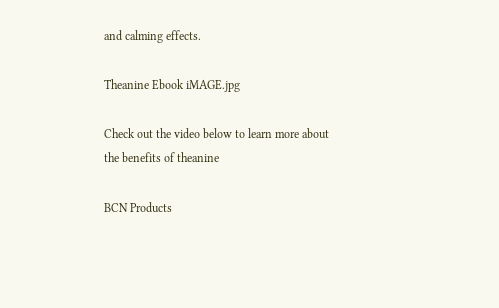and calming effects.

Theanine Ebook iMAGE.jpg

Check out the video below to learn more about the benefits of theanine

BCN Products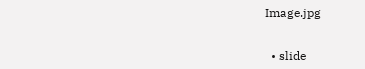Image.jpg


  • slide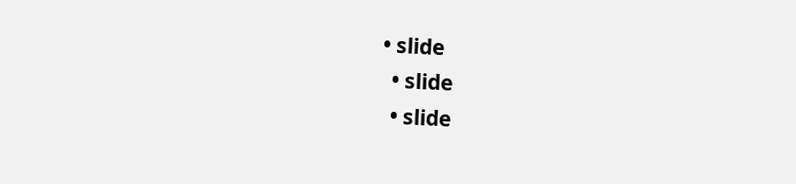• slide
  • slide
  • slide